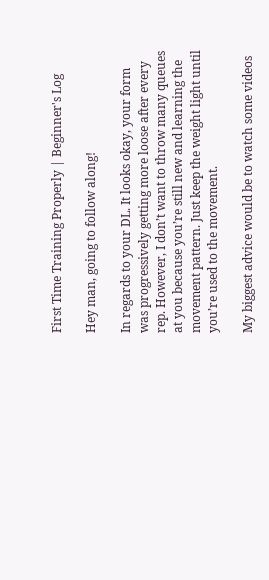First Time Training Properly | Beginner's Log

Hey man, going to follow along!

In regards to your DL. It looks okay, your form was progressively getting more loose after every rep. However, I don’t want to throw many queues at you because you’re still new and learning the movement pattern. Just keep the weight light until you’re used to the movement.

My biggest advice would be to watch some videos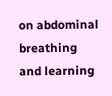on abdominal breathing and learning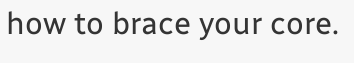how to brace your core.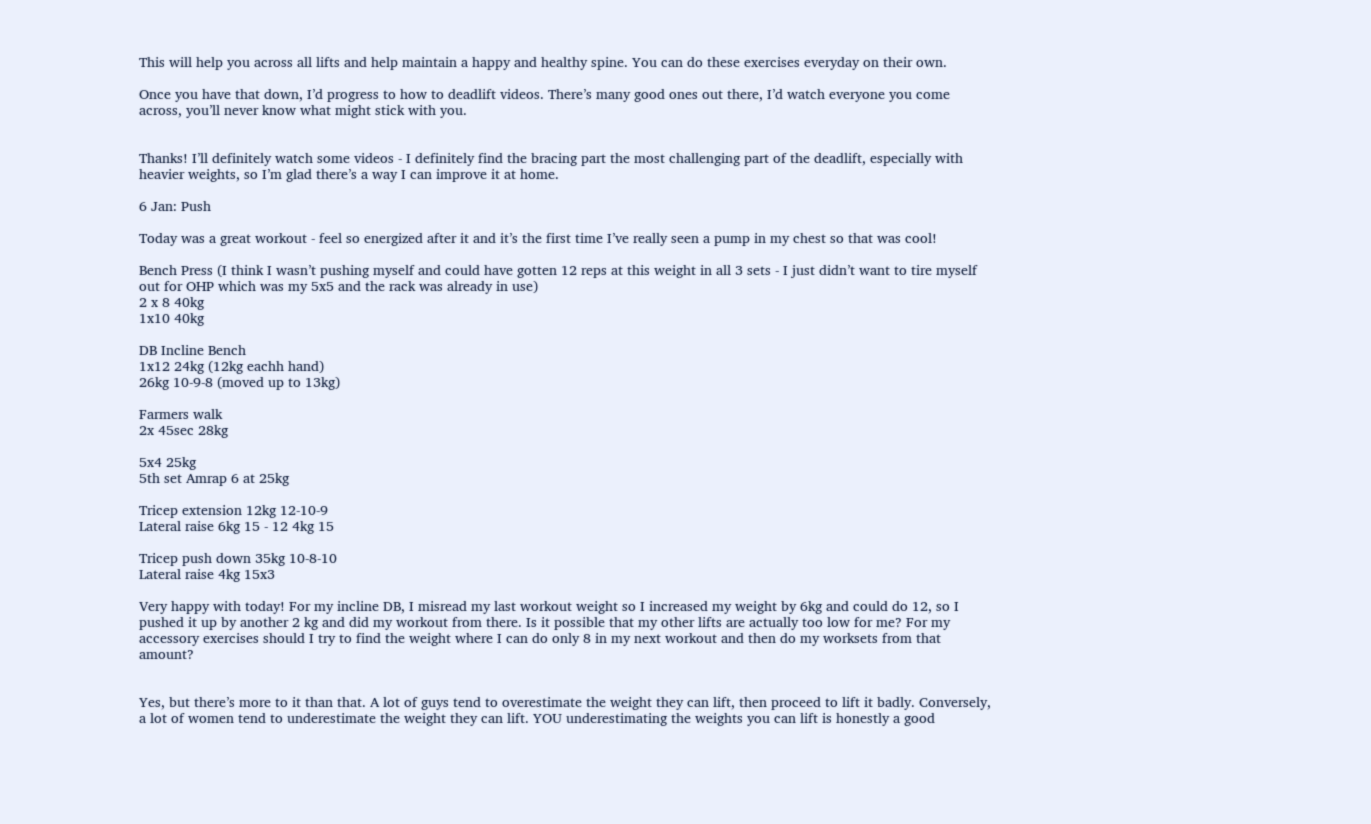This will help you across all lifts and help maintain a happy and healthy spine. You can do these exercises everyday on their own.

Once you have that down, I’d progress to how to deadlift videos. There’s many good ones out there, I’d watch everyone you come across, you’ll never know what might stick with you.


Thanks! I’ll definitely watch some videos - I definitely find the bracing part the most challenging part of the deadlift, especially with heavier weights, so I’m glad there’s a way I can improve it at home.

6 Jan: Push

Today was a great workout - feel so energized after it and it’s the first time I’ve really seen a pump in my chest so that was cool!

Bench Press (I think I wasn’t pushing myself and could have gotten 12 reps at this weight in all 3 sets - I just didn’t want to tire myself out for OHP which was my 5x5 and the rack was already in use)
2 x 8 40kg
1x10 40kg

DB Incline Bench
1x12 24kg (12kg eachh hand)
26kg 10-9-8 (moved up to 13kg)

Farmers walk
2x 45sec 28kg

5x4 25kg
5th set Amrap 6 at 25kg

Tricep extension 12kg 12-10-9
Lateral raise 6kg 15 - 12 4kg 15

Tricep push down 35kg 10-8-10
Lateral raise 4kg 15x3

Very happy with today! For my incline DB, I misread my last workout weight so I increased my weight by 6kg and could do 12, so I pushed it up by another 2 kg and did my workout from there. Is it possible that my other lifts are actually too low for me? For my accessory exercises should I try to find the weight where I can do only 8 in my next workout and then do my worksets from that amount?


Yes, but there’s more to it than that. A lot of guys tend to overestimate the weight they can lift, then proceed to lift it badly. Conversely, a lot of women tend to underestimate the weight they can lift. YOU underestimating the weights you can lift is honestly a good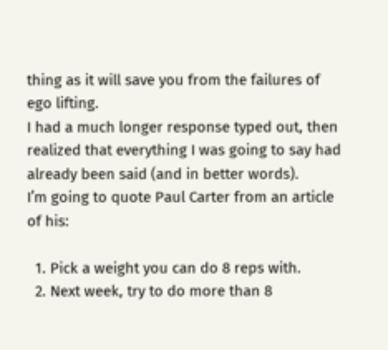thing as it will save you from the failures of ego lifting.
I had a much longer response typed out, then realized that everything I was going to say had already been said (and in better words).
I’m going to quote Paul Carter from an article of his:

  1. Pick a weight you can do 8 reps with.
  2. Next week, try to do more than 8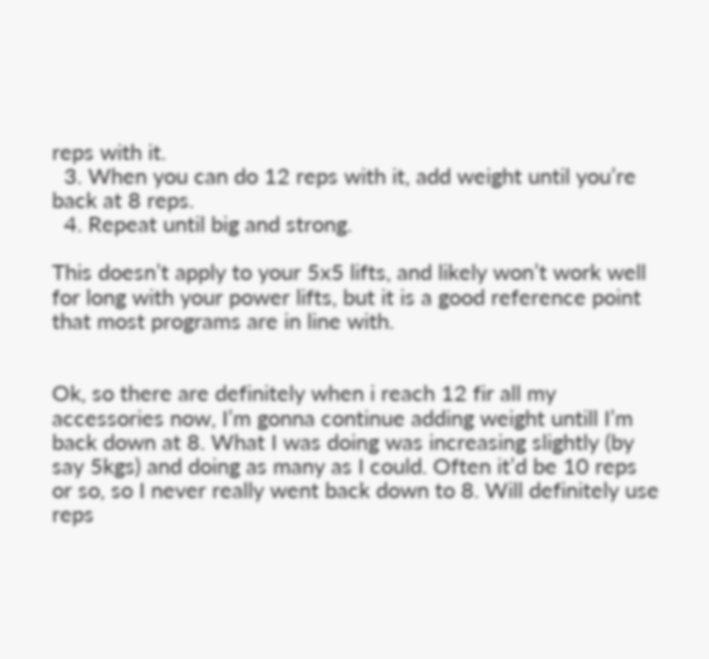reps with it.
  3. When you can do 12 reps with it, add weight until you’re back at 8 reps.
  4. Repeat until big and strong.

This doesn’t apply to your 5x5 lifts, and likely won’t work well for long with your power lifts, but it is a good reference point that most programs are in line with.


Ok, so there are definitely when i reach 12 fir all my accessories now, I’m gonna continue adding weight untill I’m back down at 8. What I was doing was increasing slightly (by say 5kgs) and doing as many as I could. Often it’d be 10 reps or so, so I never really went back down to 8. Will definitely use reps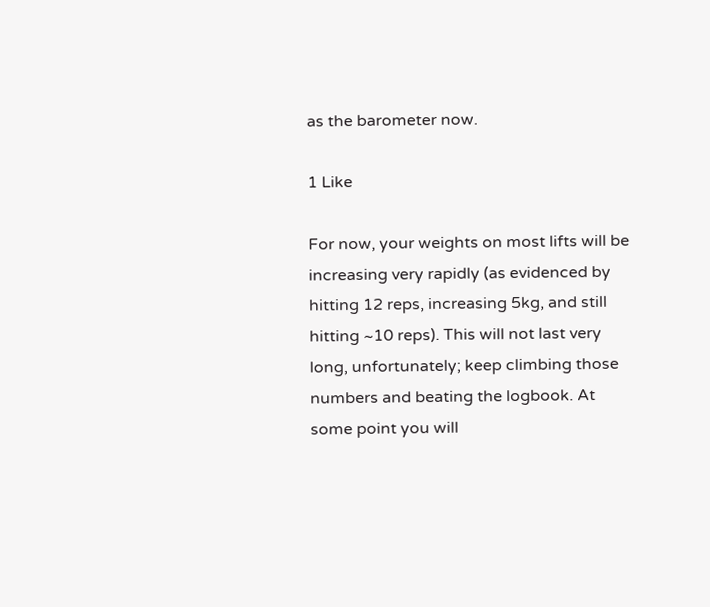as the barometer now.

1 Like

For now, your weights on most lifts will be increasing very rapidly (as evidenced by hitting 12 reps, increasing 5kg, and still hitting ~10 reps). This will not last very long, unfortunately; keep climbing those numbers and beating the logbook. At some point you will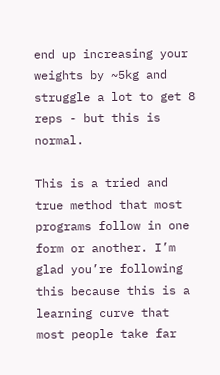end up increasing your weights by ~5kg and struggle a lot to get 8 reps - but this is normal.

This is a tried and true method that most programs follow in one form or another. I’m glad you’re following this because this is a learning curve that most people take far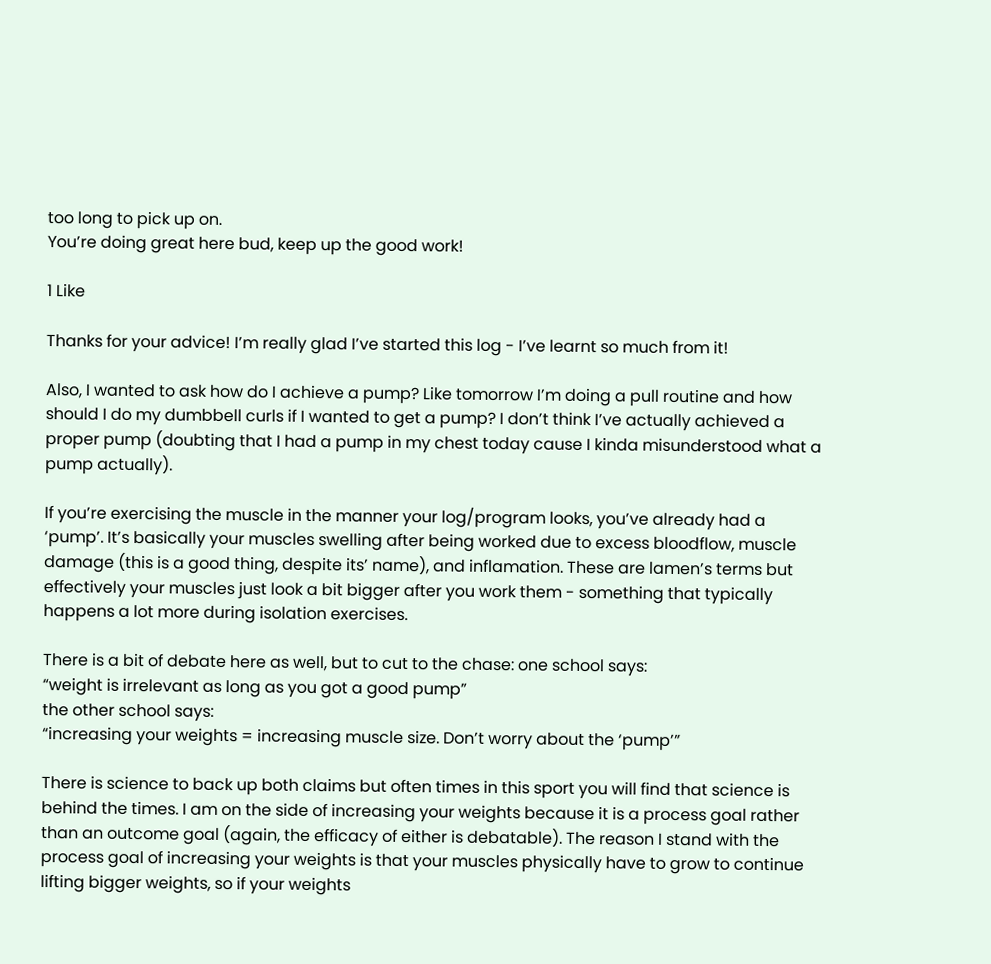too long to pick up on.
You’re doing great here bud, keep up the good work!

1 Like

Thanks for your advice! I’m really glad I’ve started this log - I’ve learnt so much from it!

Also, I wanted to ask how do I achieve a pump? Like tomorrow I’m doing a pull routine and how should I do my dumbbell curls if I wanted to get a pump? I don’t think I’ve actually achieved a proper pump (doubting that I had a pump in my chest today cause I kinda misunderstood what a pump actually).

If you’re exercising the muscle in the manner your log/program looks, you’ve already had a ‘pump’. It’s basically your muscles swelling after being worked due to excess bloodflow, muscle damage (this is a good thing, despite its’ name), and inflamation. These are lamen’s terms but effectively your muscles just look a bit bigger after you work them - something that typically happens a lot more during isolation exercises.

There is a bit of debate here as well, but to cut to the chase: one school says:
“weight is irrelevant as long as you got a good pump”
the other school says:
“increasing your weights = increasing muscle size. Don’t worry about the ‘pump’”

There is science to back up both claims but often times in this sport you will find that science is behind the times. I am on the side of increasing your weights because it is a process goal rather than an outcome goal (again, the efficacy of either is debatable). The reason I stand with the process goal of increasing your weights is that your muscles physically have to grow to continue lifting bigger weights, so if your weights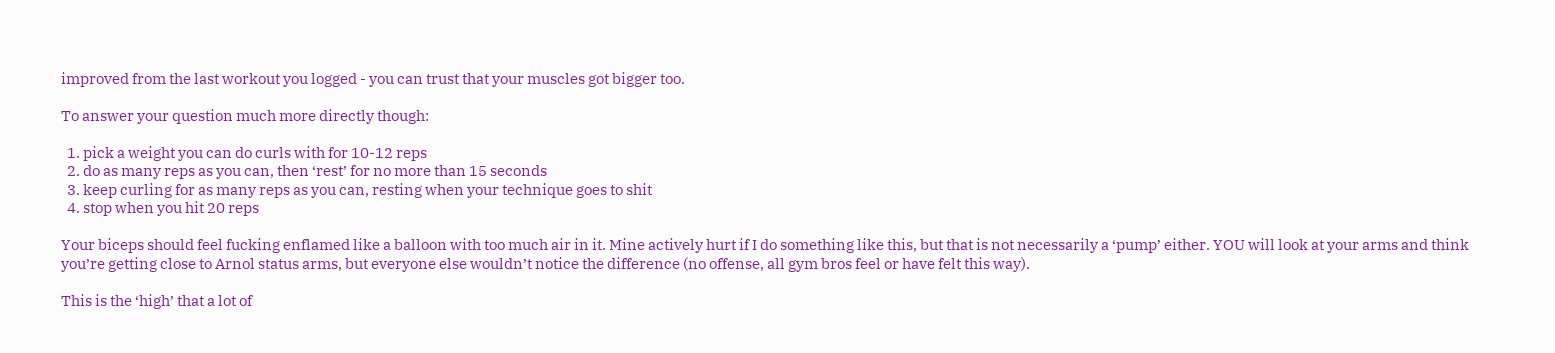improved from the last workout you logged - you can trust that your muscles got bigger too.

To answer your question much more directly though:

  1. pick a weight you can do curls with for 10-12 reps
  2. do as many reps as you can, then ‘rest’ for no more than 15 seconds
  3. keep curling for as many reps as you can, resting when your technique goes to shit
  4. stop when you hit 20 reps

Your biceps should feel fucking enflamed like a balloon with too much air in it. Mine actively hurt if I do something like this, but that is not necessarily a ‘pump’ either. YOU will look at your arms and think you’re getting close to Arnol status arms, but everyone else wouldn’t notice the difference (no offense, all gym bros feel or have felt this way).

This is the ‘high’ that a lot of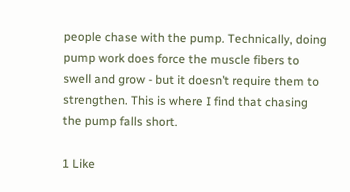people chase with the pump. Technically, doing pump work does force the muscle fibers to swell and grow - but it doesn’t require them to strengthen. This is where I find that chasing the pump falls short.

1 Like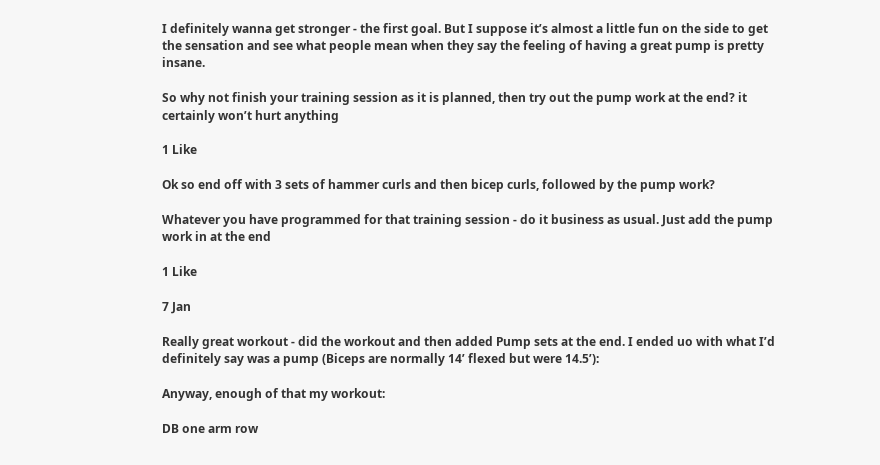I definitely wanna get stronger - the first goal. But I suppose it’s almost a little fun on the side to get the sensation and see what people mean when they say the feeling of having a great pump is pretty insane.

So why not finish your training session as it is planned, then try out the pump work at the end? it certainly won’t hurt anything

1 Like

Ok so end off with 3 sets of hammer curls and then bicep curls, followed by the pump work?

Whatever you have programmed for that training session - do it business as usual. Just add the pump work in at the end

1 Like

7 Jan

Really great workout - did the workout and then added Pump sets at the end. I ended uo with what I’d definitely say was a pump (Biceps are normally 14’ flexed but were 14.5’):

Anyway, enough of that my workout:

DB one arm row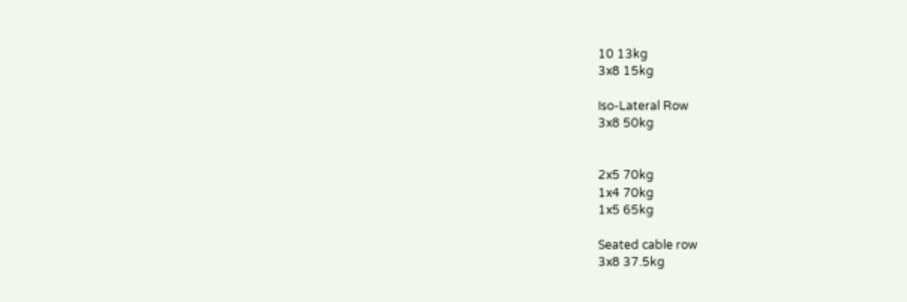10 13kg
3x8 15kg

Iso-Lateral Row
3x8 50kg


2x5 70kg
1x4 70kg
1x5 65kg

Seated cable row
3x8 37.5kg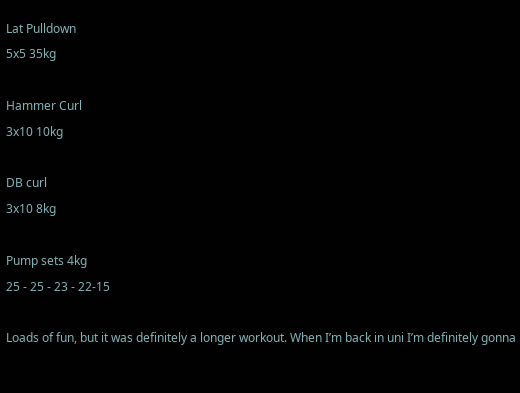Lat Pulldown
5x5 35kg

Hammer Curl
3x10 10kg

DB curl
3x10 8kg

Pump sets 4kg
25 - 25 - 23 - 22-15

Loads of fun, but it was definitely a longer workout. When I’m back in uni I’m definitely gonna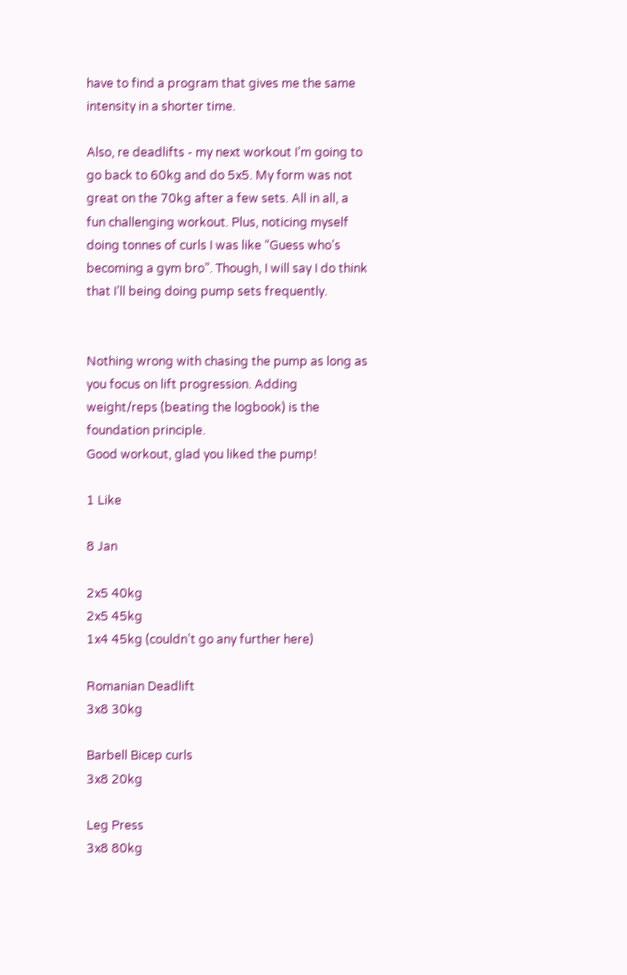have to find a program that gives me the same intensity in a shorter time.

Also, re deadlifts - my next workout I’m going to go back to 60kg and do 5x5. My form was not great on the 70kg after a few sets. All in all, a fun challenging workout. Plus, noticing myself doing tonnes of curls I was like “Guess who’s becoming a gym bro”. Though, I will say I do think that I’ll being doing pump sets frequently.


Nothing wrong with chasing the pump as long as you focus on lift progression. Adding weight/reps (beating the logbook) is the foundation principle.
Good workout, glad you liked the pump!

1 Like

8 Jan

2x5 40kg
2x5 45kg
1x4 45kg (couldn’t go any further here)

Romanian Deadlift
3x8 30kg

Barbell Bicep curls
3x8 20kg

Leg Press
3x8 80kg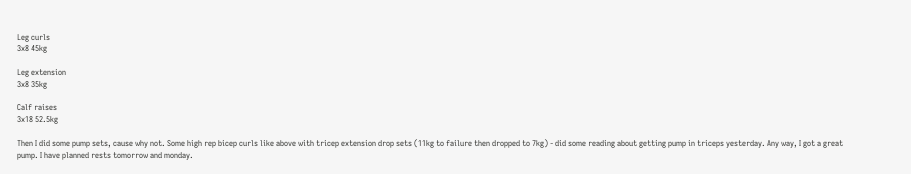Leg curls
3x8 45kg

Leg extension
3x8 35kg

Calf raises
3x18 52.5kg

Then I did some pump sets, cause why not. Some high rep bicep curls like above with tricep extension drop sets (11kg to failure then dropped to 7kg) - did some reading about getting pump in triceps yesterday. Any way, I got a great pump. I have planned rests tomorrow and monday.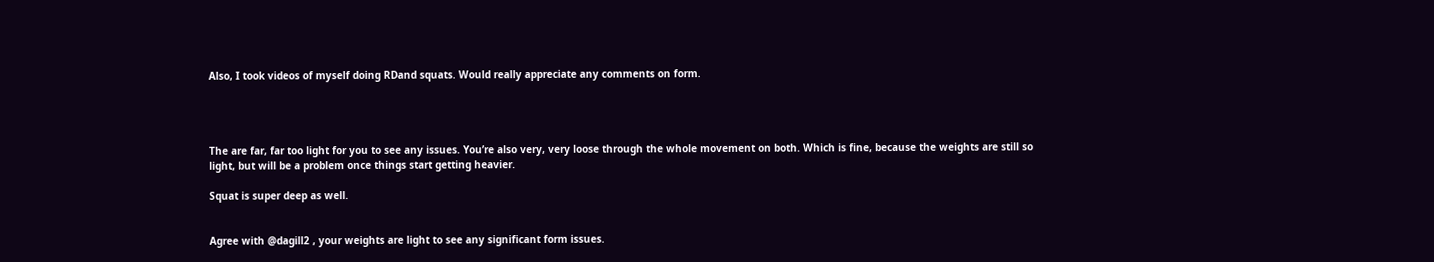Also, I took videos of myself doing RDand squats. Would really appreciate any comments on form.




The are far, far too light for you to see any issues. You’re also very, very loose through the whole movement on both. Which is fine, because the weights are still so light, but will be a problem once things start getting heavier.

Squat is super deep as well.


Agree with @dagill2 , your weights are light to see any significant form issues.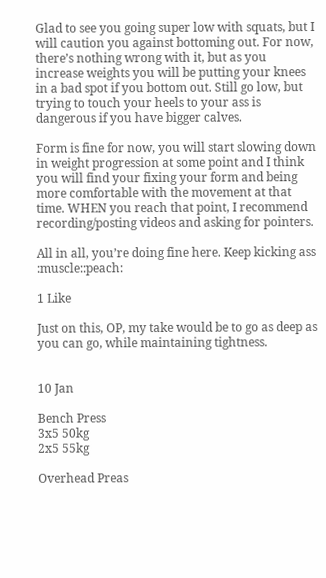Glad to see you going super low with squats, but I will caution you against bottoming out. For now, there’s nothing wrong with it, but as you increase weights you will be putting your knees in a bad spot if you bottom out. Still go low, but trying to touch your heels to your ass is dangerous if you have bigger calves.

Form is fine for now, you will start slowing down in weight progression at some point and I think you will find your fixing your form and being more comfortable with the movement at that time. WHEN you reach that point, I recommend recording/posting videos and asking for pointers.

All in all, you’re doing fine here. Keep kicking ass :muscle::peach:

1 Like

Just on this, OP, my take would be to go as deep as you can go, while maintaining tightness.


10 Jan

Bench Press
3x5 50kg
2x5 55kg

Overhead Preas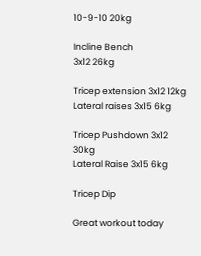10-9-10 20kg

Incline Bench
3x12 26kg

Tricep extension 3x12 12kg
Lateral raises 3x15 6kg

Tricep Pushdown 3x12 30kg
Lateral Raise 3x15 6kg

Tricep Dip

Great workout today